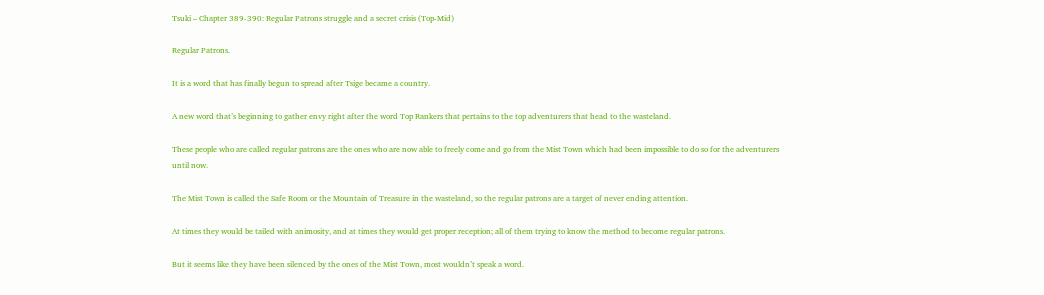Tsuki – Chapter 389-390: Regular Patrons struggle and a secret crisis (Top-Mid)

Regular Patrons.

It is a word that has finally begun to spread after Tsige became a country.

A new word that’s beginning to gather envy right after the word Top Rankers that pertains to the top adventurers that head to the wasteland.

These people who are called regular patrons are the ones who are now able to freely come and go from the Mist Town which had been impossible to do so for the adventurers until now.

The Mist Town is called the Safe Room or the Mountain of Treasure in the wasteland, so the regular patrons are a target of never ending attention.

At times they would be tailed with animosity, and at times they would get proper reception; all of them trying to know the method to become regular patrons.

But it seems like they have been silenced by the ones of the Mist Town, most wouldn’t speak a word.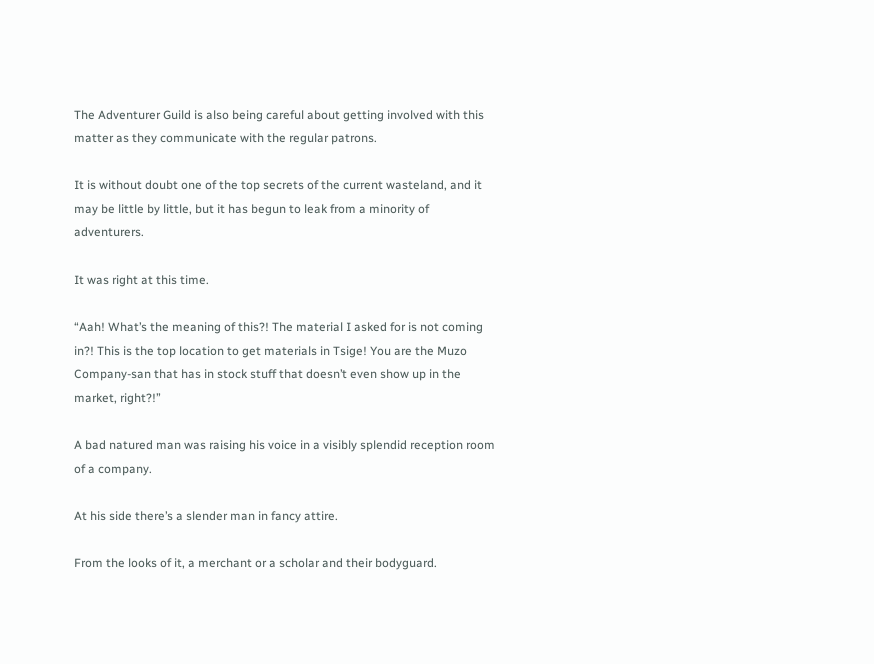The Adventurer Guild is also being careful about getting involved with this matter as they communicate with the regular patrons.

It is without doubt one of the top secrets of the current wasteland, and it may be little by little, but it has begun to leak from a minority of adventurers.

It was right at this time.

“Aah! What’s the meaning of this?! The material I asked for is not coming in?! This is the top location to get materials in Tsige! You are the Muzo Company-san that has in stock stuff that doesn’t even show up in the market, right?!”

A bad natured man was raising his voice in a visibly splendid reception room of a company.

At his side there’s a slender man in fancy attire.

From the looks of it, a merchant or a scholar and their bodyguard.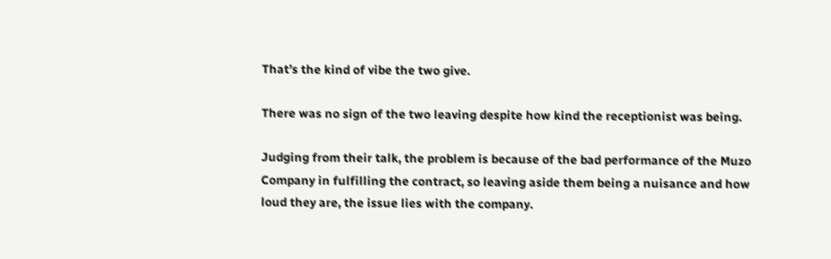That’s the kind of vibe the two give.

There was no sign of the two leaving despite how kind the receptionist was being.

Judging from their talk, the problem is because of the bad performance of the Muzo Company in fulfilling the contract, so leaving aside them being a nuisance and how loud they are, the issue lies with the company.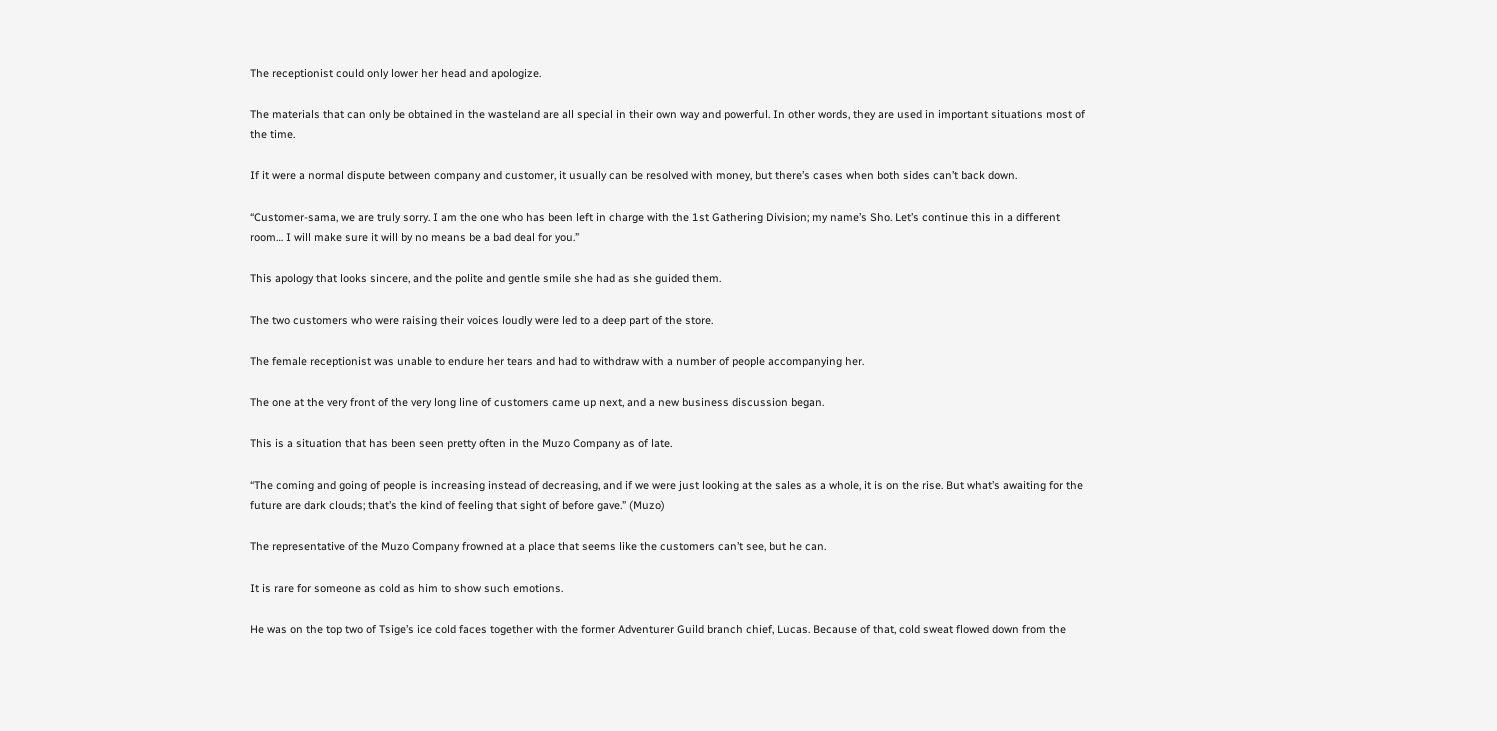The receptionist could only lower her head and apologize.

The materials that can only be obtained in the wasteland are all special in their own way and powerful. In other words, they are used in important situations most of the time.

If it were a normal dispute between company and customer, it usually can be resolved with money, but there’s cases when both sides can’t back down.

“Customer-sama, we are truly sorry. I am the one who has been left in charge with the 1st Gathering Division; my name’s Sho. Let’s continue this in a different room… I will make sure it will by no means be a bad deal for you.”

This apology that looks sincere, and the polite and gentle smile she had as she guided them.

The two customers who were raising their voices loudly were led to a deep part of the store.

The female receptionist was unable to endure her tears and had to withdraw with a number of people accompanying her.

The one at the very front of the very long line of customers came up next, and a new business discussion began.

This is a situation that has been seen pretty often in the Muzo Company as of late.

“The coming and going of people is increasing instead of decreasing, and if we were just looking at the sales as a whole, it is on the rise. But what’s awaiting for the future are dark clouds; that’s the kind of feeling that sight of before gave.” (Muzo)

The representative of the Muzo Company frowned at a place that seems like the customers can’t see, but he can.

It is rare for someone as cold as him to show such emotions.

He was on the top two of Tsige’s ice cold faces together with the former Adventurer Guild branch chief, Lucas. Because of that, cold sweat flowed down from the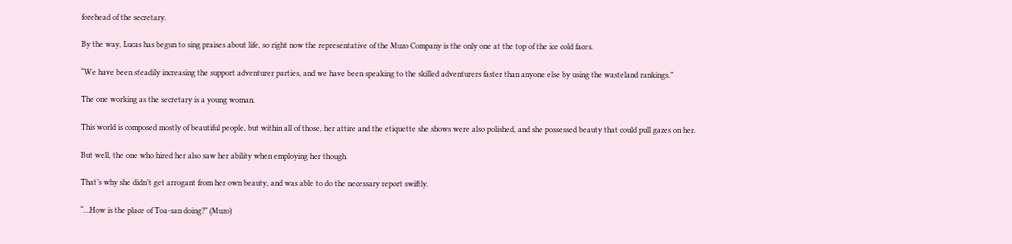forehead of the secretary.

By the way, Lucas has begun to sing praises about life, so right now the representative of the Muzo Company is the only one at the top of the ice cold faces.

“We have been steadily increasing the support adventurer parties, and we have been speaking to the skilled adventurers faster than anyone else by using the wasteland rankings.”

The one working as the secretary is a young woman.

This world is composed mostly of beautiful people, but within all of those, her attire and the etiquette she shows were also polished, and she possessed beauty that could pull gazes on her.

But well, the one who hired her also saw her ability when employing her though.

That’s why she didn’t get arrogant from her own beauty, and was able to do the necessary report swiftly.

“…How is the place of Toa-san doing?” (Muzo)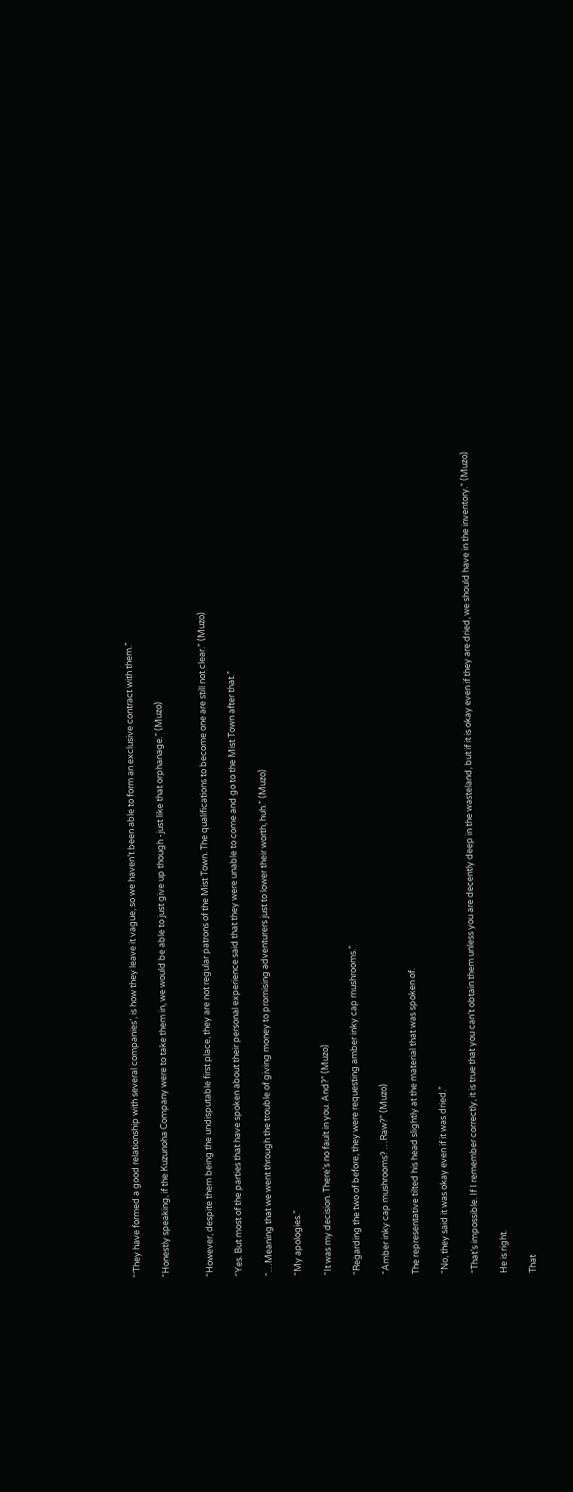“‘They have formed a good relationship with several companies’, is how they leave it vague, so we haven’t been able to form an exclusive contract with them.”

“Honestly speaking, if the Kuzunoha Company were to take them in, we would be able to just give up though -just like that orphanage.” (Muzo)


“However, despite them being the undisputable first place, they are not regular patrons of the Mist Town. The qualifications to become one are still not clear.” (Muzo)

“Yes. But most of the parties that have spoken about their personal experience said that they were unable to come and go to the Mist Town after that.”

“…Meaning that we went through the trouble of giving money to promising adventurers just to lower their worth, huh.” (Muzo)

“My apologies.”

“It was my decision. There’s no fault in you. And?” (Muzo)

“Regarding the two of before, they were requesting amber inky cap mushrooms.”

“Amber inky cap mushrooms? …Raw?” (Muzo)

The representative tilted his head slightly at the material that was spoken of.

“No, they said it was okay even if it was dried.”

“That’s impossible. If I remember correctly, it is true that you can’t obtain them unless you are decently deep in the wasteland, but if it is okay even if they are dried, we should have in the inventory.” (Muzo)

He is right.

That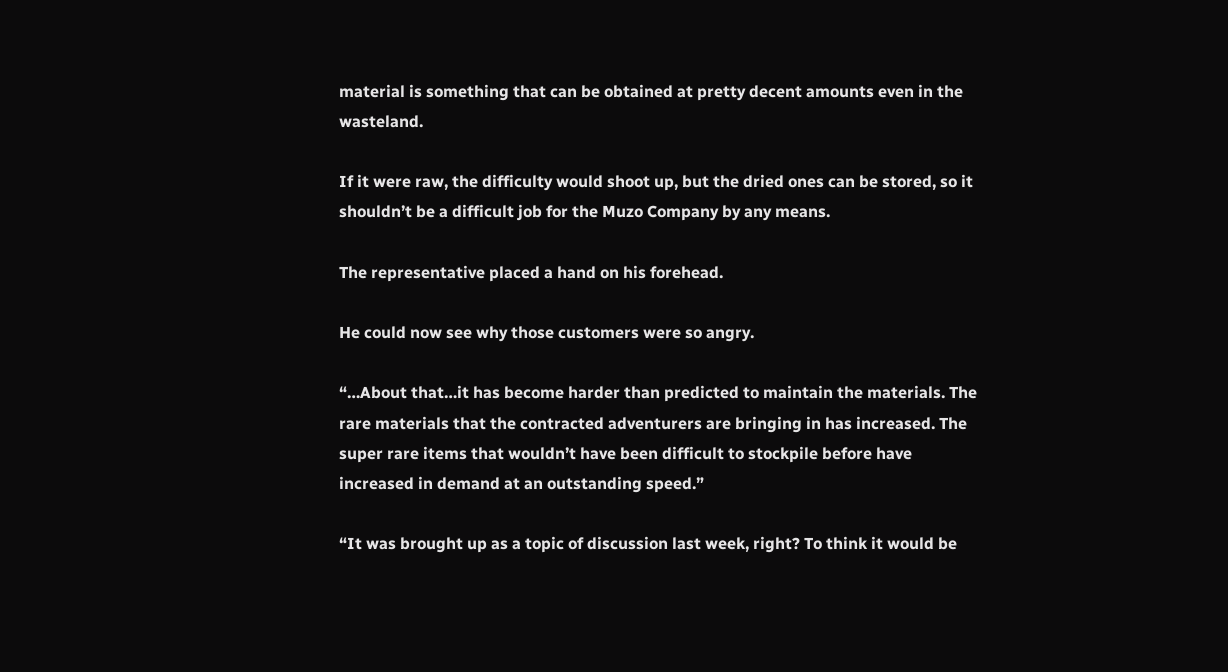material is something that can be obtained at pretty decent amounts even in the wasteland.

If it were raw, the difficulty would shoot up, but the dried ones can be stored, so it shouldn’t be a difficult job for the Muzo Company by any means.

The representative placed a hand on his forehead.

He could now see why those customers were so angry.

“…About that…it has become harder than predicted to maintain the materials. The rare materials that the contracted adventurers are bringing in has increased. The super rare items that wouldn’t have been difficult to stockpile before have increased in demand at an outstanding speed.”

“It was brought up as a topic of discussion last week, right? To think it would be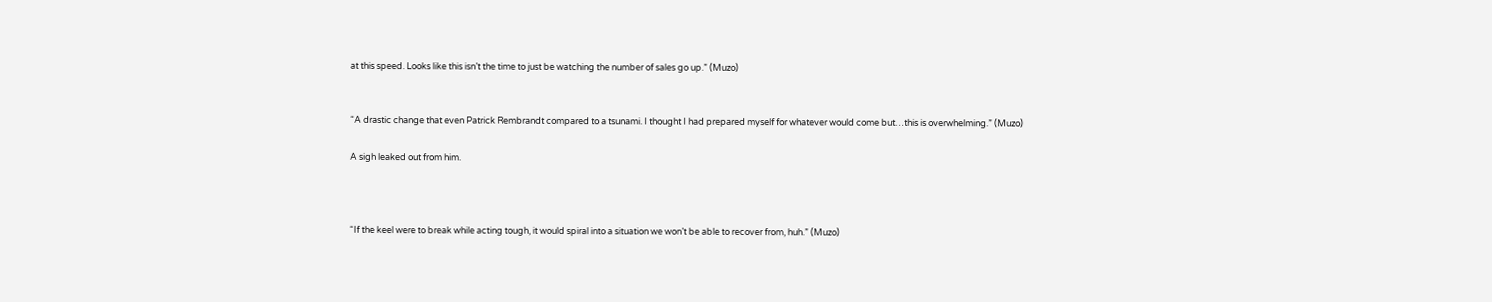at this speed. Looks like this isn’t the time to just be watching the number of sales go up.” (Muzo)


“A drastic change that even Patrick Rembrandt compared to a tsunami. I thought I had prepared myself for whatever would come but…this is overwhelming.” (Muzo)

A sigh leaked out from him.



“If the keel were to break while acting tough, it would spiral into a situation we won’t be able to recover from, huh.” (Muzo)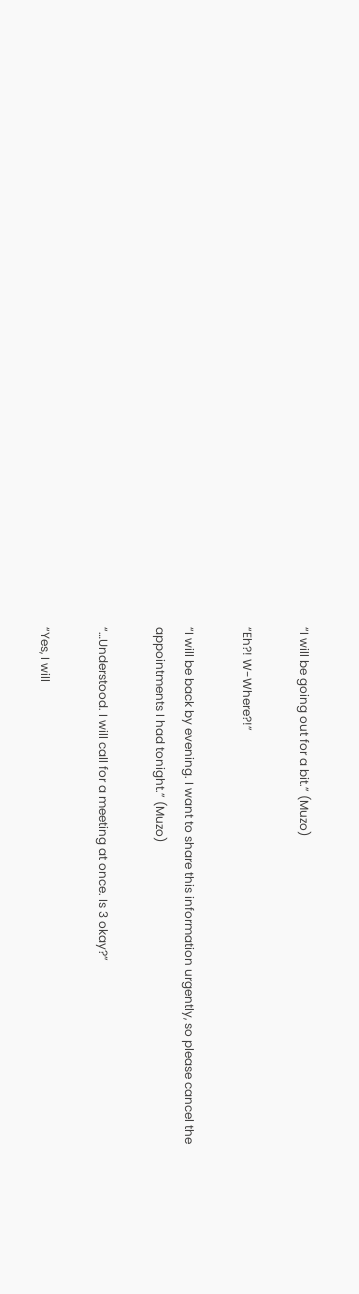“I will be going out for a bit.” (Muzo)

“Eh?! W-Where?!”

“I will be back by evening. I want to share this information urgently, so please cancel the appointments I had tonight.” (Muzo)

“…Understood. I will call for a meeting at once. Is 3 okay?”

“Yes, I will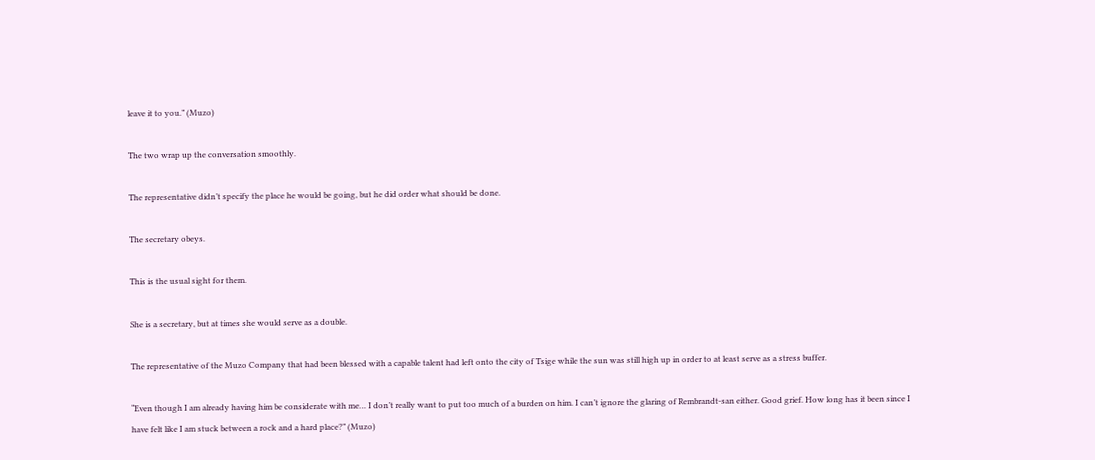leave it to you.” (Muzo)

The two wrap up the conversation smoothly.

The representative didn’t specify the place he would be going, but he did order what should be done.

The secretary obeys.

This is the usual sight for them.

She is a secretary, but at times she would serve as a double.

The representative of the Muzo Company that had been blessed with a capable talent had left onto the city of Tsige while the sun was still high up in order to at least serve as a stress buffer.

“Even though I am already having him be considerate with me… I don’t really want to put too much of a burden on him. I can’t ignore the glaring of Rembrandt-san either. Good grief. How long has it been since I have felt like I am stuck between a rock and a hard place?” (Muzo)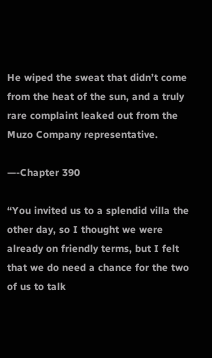He wiped the sweat that didn’t come from the heat of the sun, and a truly rare complaint leaked out from the Muzo Company representative.

—-Chapter 390

“You invited us to a splendid villa the other day, so I thought we were already on friendly terms, but I felt that we do need a chance for the two of us to talk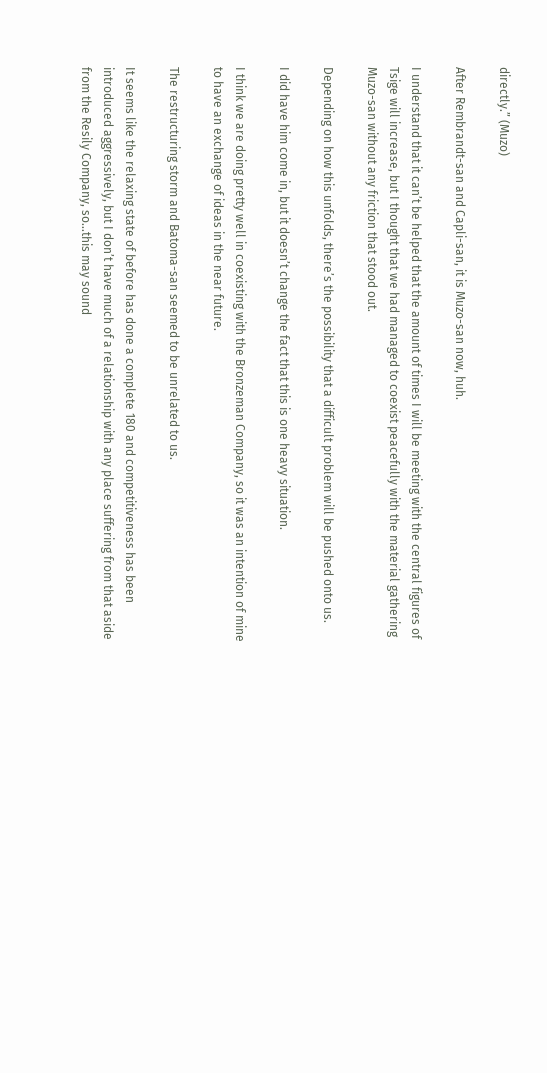directly.” (Muzo)

After Rembrandt-san and Capli-san, it is Muzo-san now, huh.

I understand that it can’t be helped that the amount of times I will be meeting with the central figures of Tsige will increase, but I thought that we had managed to coexist peacefully with the material gathering Muzo-san without any friction that stood out.

Depending on how this unfolds, there’s the possibility that a difficult problem will be pushed onto us.

I did have him come in, but it doesn’t change the fact that this is one heavy situation.

I think we are doing pretty well in coexisting with the Bronzeman Company, so it was an intention of mine to have an exchange of ideas in the near future.

The restructuring storm and Batoma-san seemed to be unrelated to us.

It seems like the relaxing state of before has done a complete 180 and competitiveness has been introduced aggressively, but I don’t have much of a relationship with any place suffering from that aside from the Resily Company, so…this may sound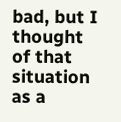bad, but I thought of that situation as a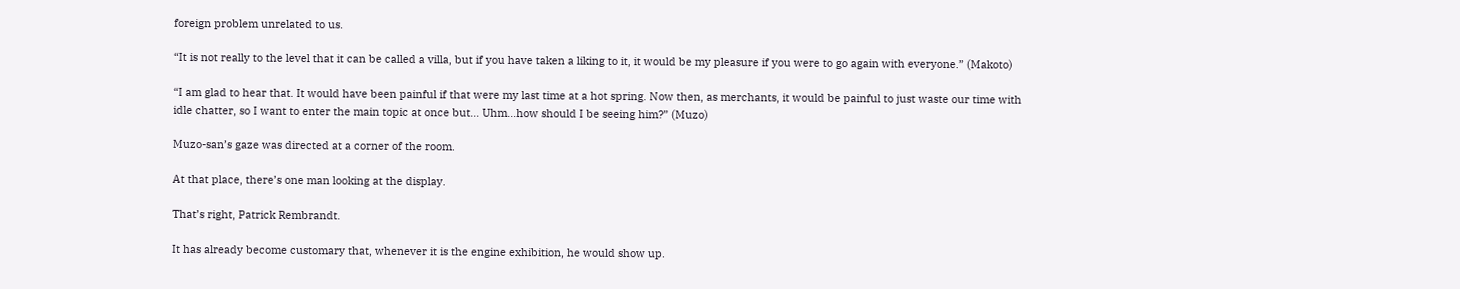foreign problem unrelated to us.

“It is not really to the level that it can be called a villa, but if you have taken a liking to it, it would be my pleasure if you were to go again with everyone.” (Makoto)

“I am glad to hear that. It would have been painful if that were my last time at a hot spring. Now then, as merchants, it would be painful to just waste our time with idle chatter, so I want to enter the main topic at once but… Uhm…how should I be seeing him?” (Muzo)

Muzo-san’s gaze was directed at a corner of the room.

At that place, there’s one man looking at the display.

That’s right, Patrick Rembrandt.

It has already become customary that, whenever it is the engine exhibition, he would show up.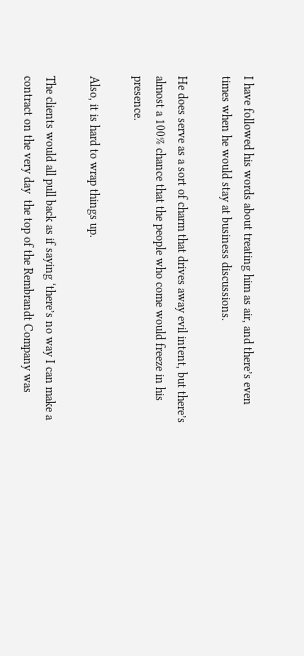I have followed his words about treating him as air, and there’s even times when he would stay at business discussions.

He does serve as a sort of charm that drives away evil intent, but there’s almost a 100% chance that the people who come would freeze in his presence.

Also, it is hard to wrap things up.

The clients would all pull back as if saying ‘there’s no way I can make a contract on the very day  the top of the Rembrandt Company was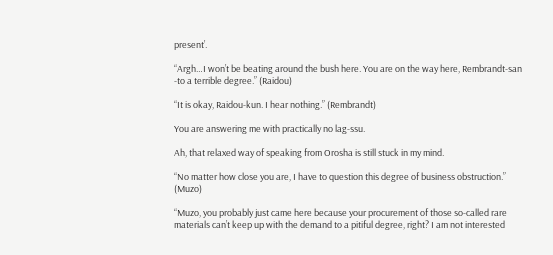present’.

“Argh…I won’t be beating around the bush here. You are on the way here, Rembrandt-san -to a terrible degree.” (Raidou)

“It is okay, Raidou-kun. I hear nothing.” (Rembrandt)

You are answering me with practically no lag-ssu.

Ah, that relaxed way of speaking from Orosha is still stuck in my mind.

“No matter how close you are, I have to question this degree of business obstruction.” (Muzo)

“Muzo, you probably just came here because your procurement of those so-called rare materials can’t keep up with the demand to a pitiful degree, right? I am not interested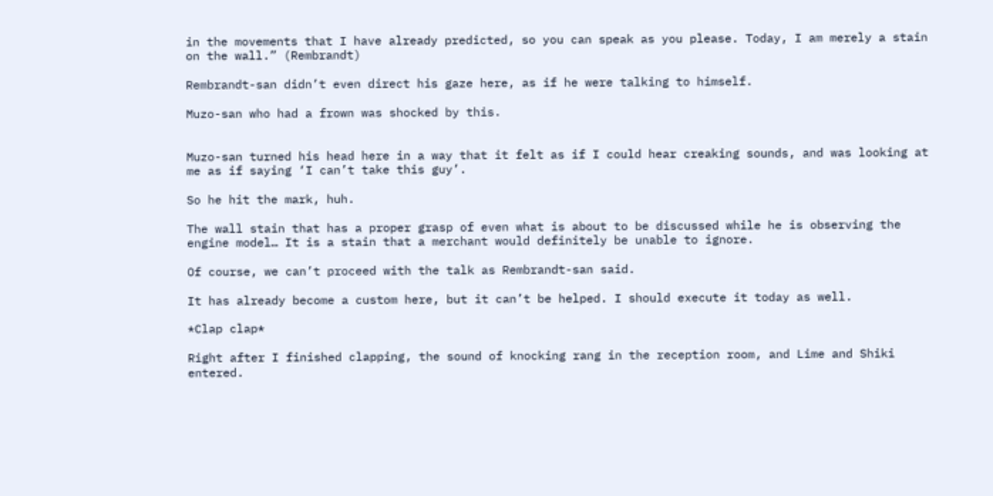in the movements that I have already predicted, so you can speak as you please. Today, I am merely a stain on the wall.” (Rembrandt)

Rembrandt-san didn’t even direct his gaze here, as if he were talking to himself.

Muzo-san who had a frown was shocked by this.


Muzo-san turned his head here in a way that it felt as if I could hear creaking sounds, and was looking at me as if saying ‘I can’t take this guy’.

So he hit the mark, huh.

The wall stain that has a proper grasp of even what is about to be discussed while he is observing the engine model… It is a stain that a merchant would definitely be unable to ignore.

Of course, we can’t proceed with the talk as Rembrandt-san said.

It has already become a custom here, but it can’t be helped. I should execute it today as well.

*Clap clap*

Right after I finished clapping, the sound of knocking rang in the reception room, and Lime and Shiki entered.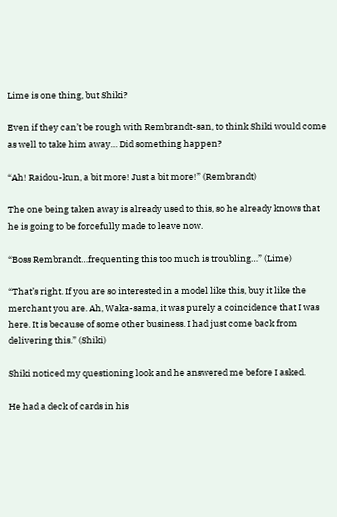Lime is one thing, but Shiki?

Even if they can’t be rough with Rembrandt-san, to think Shiki would come as well to take him away… Did something happen?

“Ah! Raidou-kun, a bit more! Just a bit more!” (Rembrandt)

The one being taken away is already used to this, so he already knows that he is going to be forcefully made to leave now.

“Boss Rembrandt…frequenting this too much is troubling…” (Lime)

“That’s right. If you are so interested in a model like this, buy it like the merchant you are. Ah, Waka-sama, it was purely a coincidence that I was here. It is because of some other business. I had just come back from delivering this.” (Shiki)

Shiki noticed my questioning look and he answered me before I asked.

He had a deck of cards in his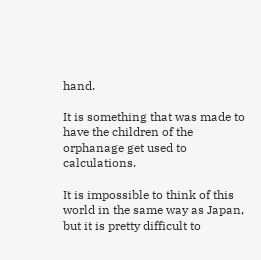hand.

It is something that was made to have the children of the orphanage get used to calculations.

It is impossible to think of this world in the same way as Japan, but it is pretty difficult to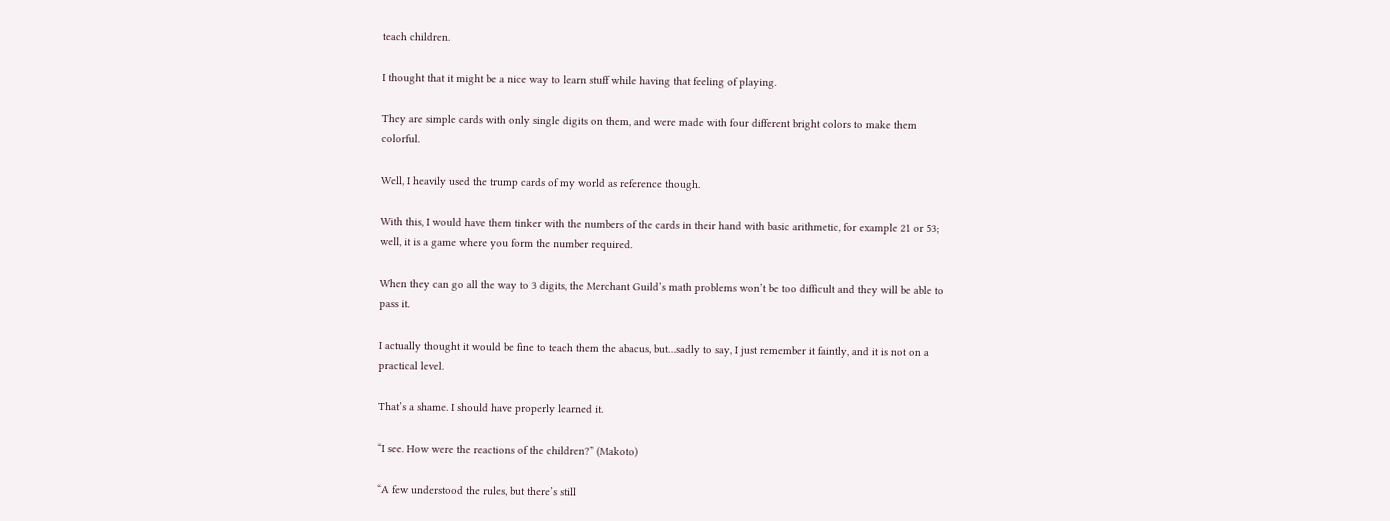teach children.

I thought that it might be a nice way to learn stuff while having that feeling of playing.

They are simple cards with only single digits on them, and were made with four different bright colors to make them colorful.

Well, I heavily used the trump cards of my world as reference though.

With this, I would have them tinker with the numbers of the cards in their hand with basic arithmetic, for example 21 or 53; well, it is a game where you form the number required.

When they can go all the way to 3 digits, the Merchant Guild’s math problems won’t be too difficult and they will be able to pass it.

I actually thought it would be fine to teach them the abacus, but…sadly to say, I just remember it faintly, and it is not on a practical level.

That’s a shame. I should have properly learned it.

“I see. How were the reactions of the children?” (Makoto)

“A few understood the rules, but there’s still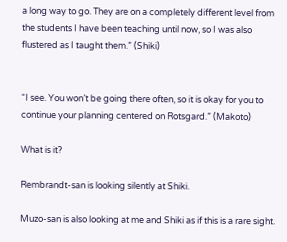a long way to go. They are on a completely different level from the students I have been teaching until now, so I was also flustered as I taught them.” (Shiki)


“I see. You won’t be going there often, so it is okay for you to continue your planning centered on Rotsgard.” (Makoto)

What is it?

Rembrandt-san is looking silently at Shiki.

Muzo-san is also looking at me and Shiki as if this is a rare sight.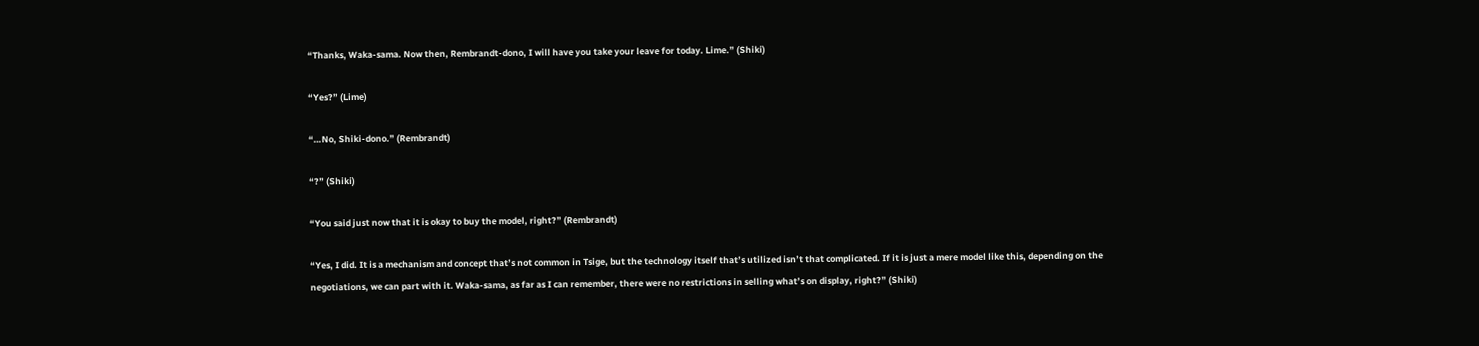“Thanks, Waka-sama. Now then, Rembrandt-dono, I will have you take your leave for today. Lime.” (Shiki)

“Yes?” (Lime)

“…No, Shiki-dono.” (Rembrandt)

“?” (Shiki)

“You said just now that it is okay to buy the model, right?” (Rembrandt)

“Yes, I did. It is a mechanism and concept that’s not common in Tsige, but the technology itself that’s utilized isn’t that complicated. If it is just a mere model like this, depending on the negotiations, we can part with it. Waka-sama, as far as I can remember, there were no restrictions in selling what’s on display, right?” (Shiki)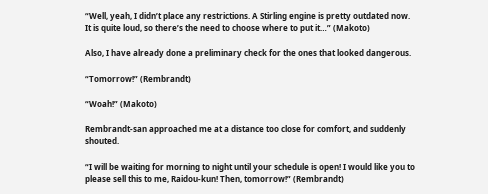“Well, yeah, I didn’t place any restrictions. A Stirling engine is pretty outdated now. It is quite loud, so there’s the need to choose where to put it…” (Makoto)

Also, I have already done a preliminary check for the ones that looked dangerous.

“Tomorrow!” (Rembrandt)

“Woah!” (Makoto)

Rembrandt-san approached me at a distance too close for comfort, and suddenly shouted.

“I will be waiting for morning to night until your schedule is open! I would like you to please sell this to me, Raidou-kun! Then, tomorrow!” (Rembrandt)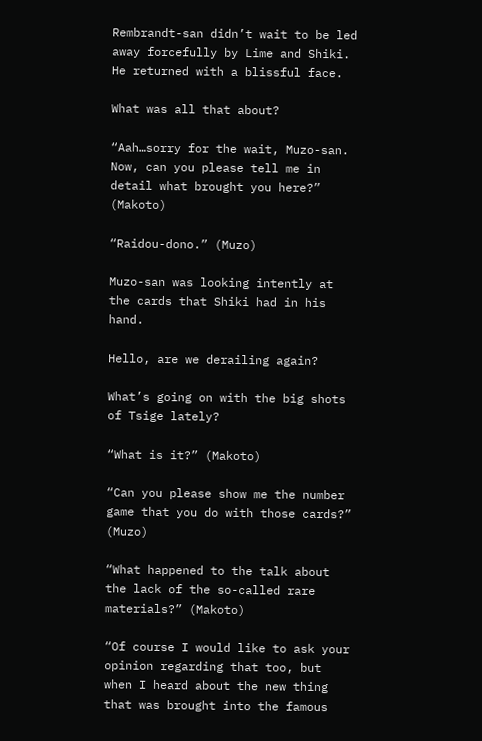Rembrandt-san didn’t wait to be led away forcefully by Lime and Shiki. He returned with a blissful face.

What was all that about?

“Aah…sorry for the wait, Muzo-san. Now, can you please tell me in detail what brought you here?” (Makoto)

“Raidou-dono.” (Muzo)

Muzo-san was looking intently at the cards that Shiki had in his hand.

Hello, are we derailing again?

What’s going on with the big shots of Tsige lately?

“What is it?” (Makoto)

“Can you please show me the number game that you do with those cards?” (Muzo)

“What happened to the talk about the lack of the so-called rare materials?” (Makoto)

“Of course I would like to ask your opinion regarding that too, but when I heard about the new thing that was brought into the famous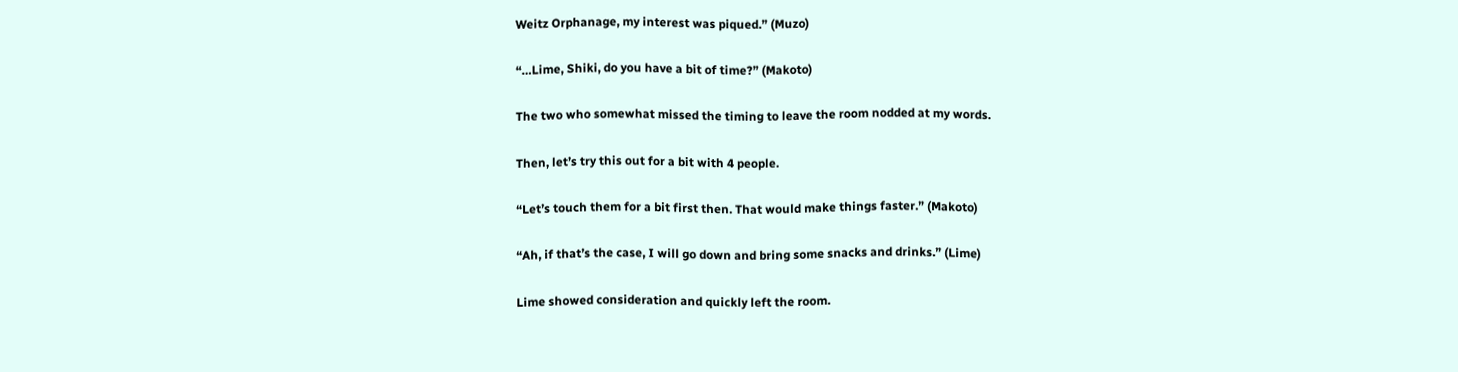Weitz Orphanage, my interest was piqued.” (Muzo)

“…Lime, Shiki, do you have a bit of time?” (Makoto)

The two who somewhat missed the timing to leave the room nodded at my words.

Then, let’s try this out for a bit with 4 people.

“Let’s touch them for a bit first then. That would make things faster.” (Makoto)

“Ah, if that’s the case, I will go down and bring some snacks and drinks.” (Lime)

Lime showed consideration and quickly left the room.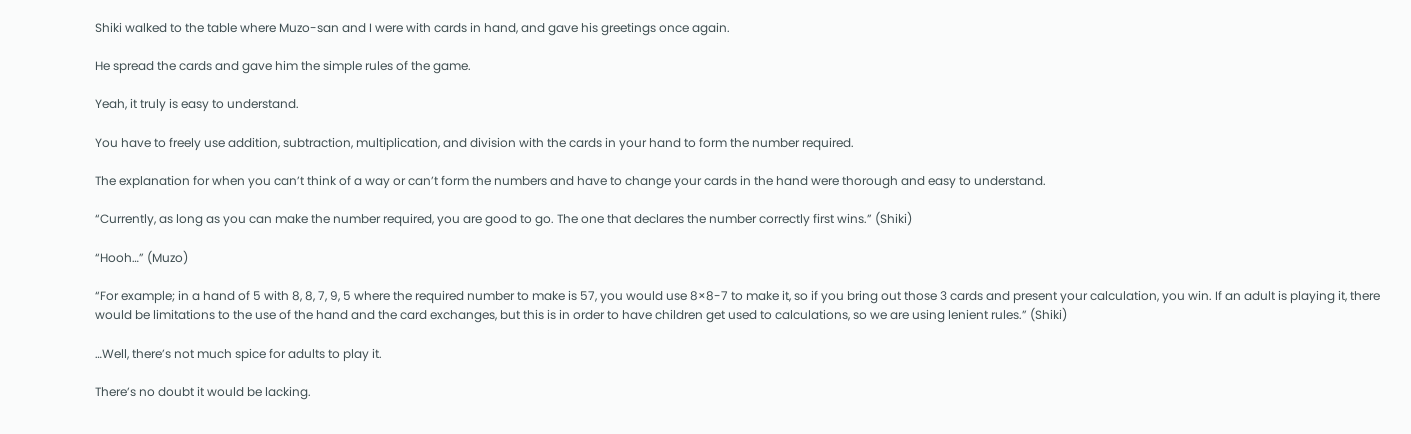Shiki walked to the table where Muzo-san and I were with cards in hand, and gave his greetings once again.

He spread the cards and gave him the simple rules of the game.

Yeah, it truly is easy to understand.

You have to freely use addition, subtraction, multiplication, and division with the cards in your hand to form the number required.

The explanation for when you can’t think of a way or can’t form the numbers and have to change your cards in the hand were thorough and easy to understand.

“Currently, as long as you can make the number required, you are good to go. The one that declares the number correctly first wins.” (Shiki)

“Hooh…” (Muzo)

“For example; in a hand of 5 with 8, 8, 7, 9, 5 where the required number to make is 57, you would use 8×8-7 to make it, so if you bring out those 3 cards and present your calculation, you win. If an adult is playing it, there would be limitations to the use of the hand and the card exchanges, but this is in order to have children get used to calculations, so we are using lenient rules.” (Shiki)

…Well, there’s not much spice for adults to play it.

There’s no doubt it would be lacking.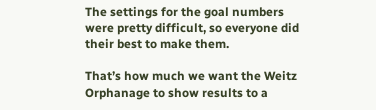The settings for the goal numbers were pretty difficult, so everyone did their best to make them.

That’s how much we want the Weitz Orphanage to show results to a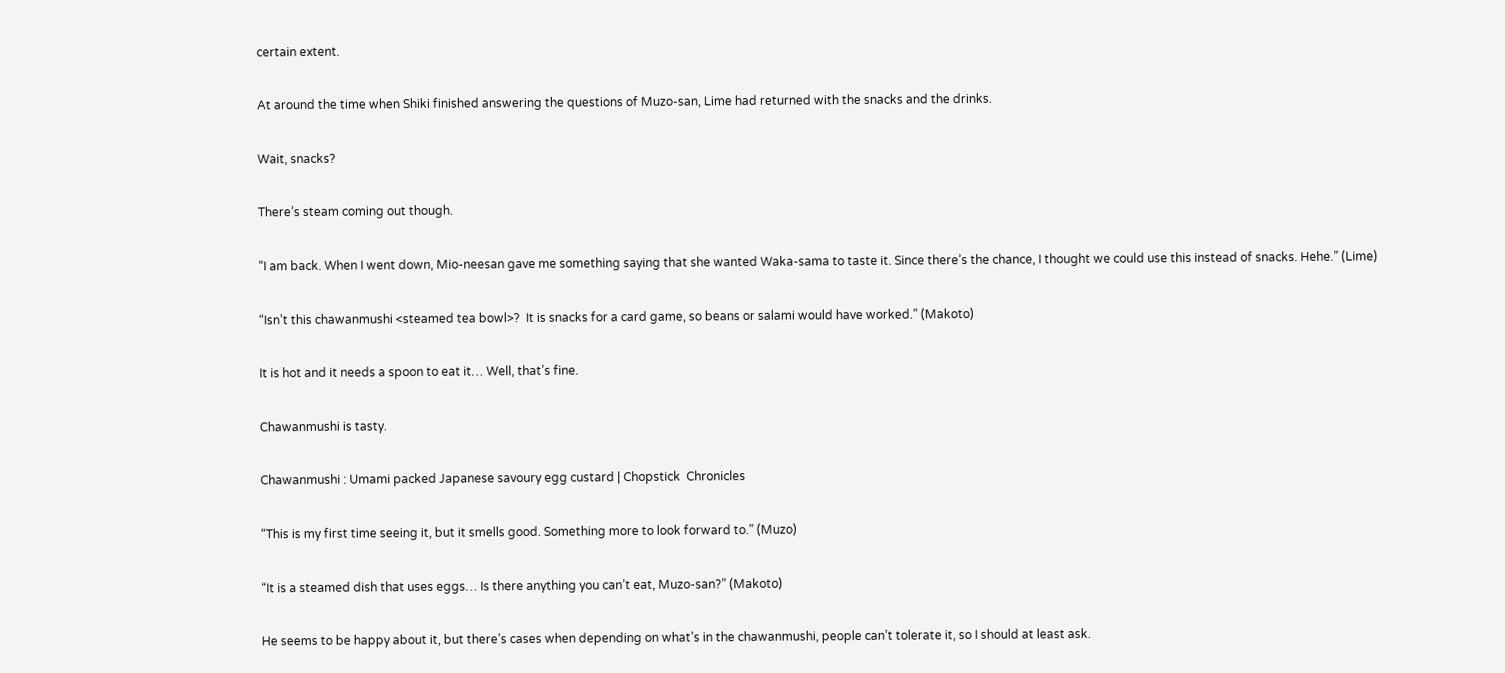certain extent.

At around the time when Shiki finished answering the questions of Muzo-san, Lime had returned with the snacks and the drinks.

Wait, snacks?

There’s steam coming out though.

“I am back. When I went down, Mio-neesan gave me something saying that she wanted Waka-sama to taste it. Since there’s the chance, I thought we could use this instead of snacks. Hehe.” (Lime)

“Isn’t this chawanmushi <steamed tea bowl>?  It is snacks for a card game, so beans or salami would have worked.” (Makoto)

It is hot and it needs a spoon to eat it… Well, that’s fine.

Chawanmushi is tasty.

Chawanmushi : Umami packed Japanese savoury egg custard | Chopstick  Chronicles

“This is my first time seeing it, but it smells good. Something more to look forward to.” (Muzo)

“It is a steamed dish that uses eggs… Is there anything you can’t eat, Muzo-san?” (Makoto)

He seems to be happy about it, but there’s cases when depending on what’s in the chawanmushi, people can’t tolerate it, so I should at least ask.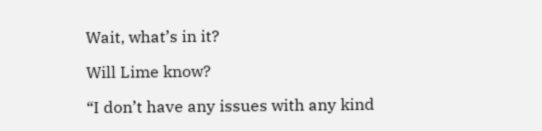Wait, what’s in it?

Will Lime know?

“I don’t have any issues with any kind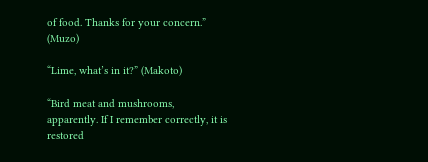of food. Thanks for your concern.” (Muzo)

“Lime, what’s in it?” (Makoto)

“Bird meat and mushrooms, apparently. If I remember correctly, it is restored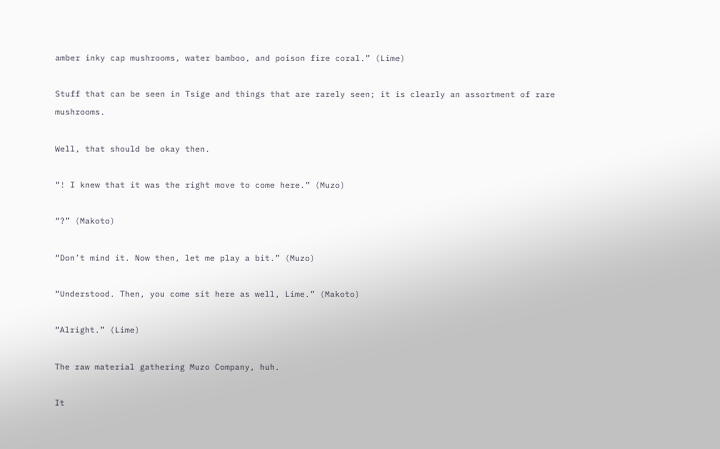amber inky cap mushrooms, water bamboo, and poison fire coral.” (Lime)

Stuff that can be seen in Tsige and things that are rarely seen; it is clearly an assortment of rare mushrooms.

Well, that should be okay then.

“! I knew that it was the right move to come here.” (Muzo)

“?” (Makoto)

“Don’t mind it. Now then, let me play a bit.” (Muzo)

“Understood. Then, you come sit here as well, Lime.” (Makoto)

“Alright.” (Lime)

The raw material gathering Muzo Company, huh.

It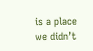is a place we didn’t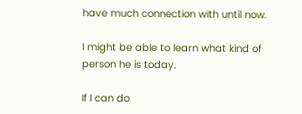have much connection with until now.

I might be able to learn what kind of person he is today.

If I can do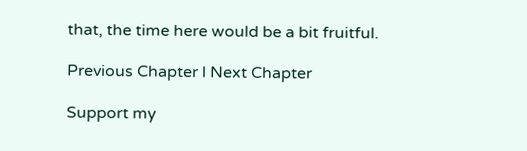that, the time here would be a bit fruitful.

Previous Chapter l Next Chapter

Support my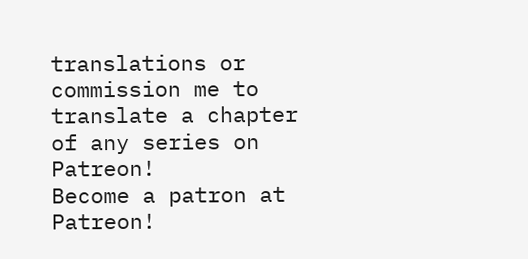translations or commission me to translate a chapter of any series on Patreon!
Become a patron at Patreon!